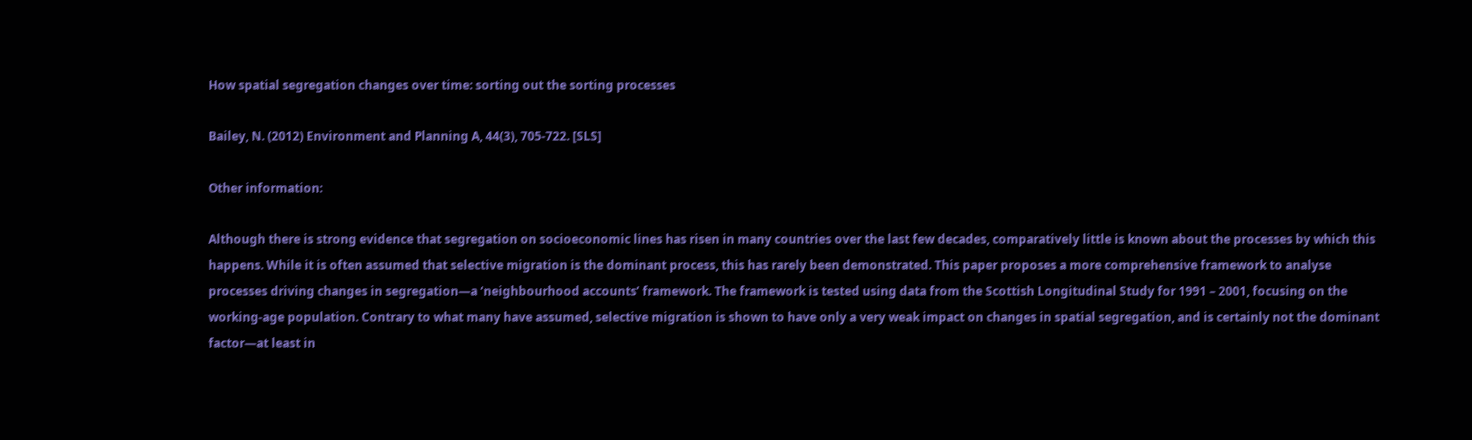How spatial segregation changes over time: sorting out the sorting processes

Bailey, N. (2012) Environment and Planning A, 44(3), 705-722. [SLS]

Other information:

Although there is strong evidence that segregation on socioeconomic lines has risen in many countries over the last few decades, comparatively little is known about the processes by which this happens. While it is often assumed that selective migration is the dominant process, this has rarely been demonstrated. This paper proposes a more comprehensive framework to analyse processes driving changes in segregation—a ‘neighbourhood accounts’ framework. The framework is tested using data from the Scottish Longitudinal Study for 1991 – 2001, focusing on the working-age population. Contrary to what many have assumed, selective migration is shown to have only a very weak impact on changes in spatial segregation, and is certainly not the dominant factor—at least in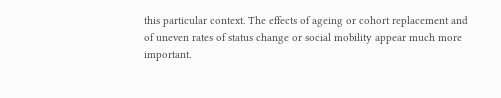this particular context. The effects of ageing or cohort replacement and of uneven rates of status change or social mobility appear much more important.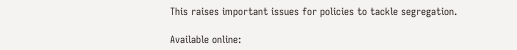This raises important issues for policies to tackle segregation.

Available online: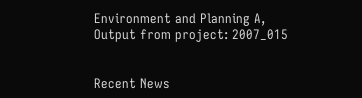Environment and Planning A,
Output from project: 2007_015


Recent News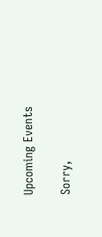Upcoming Events

Sorry,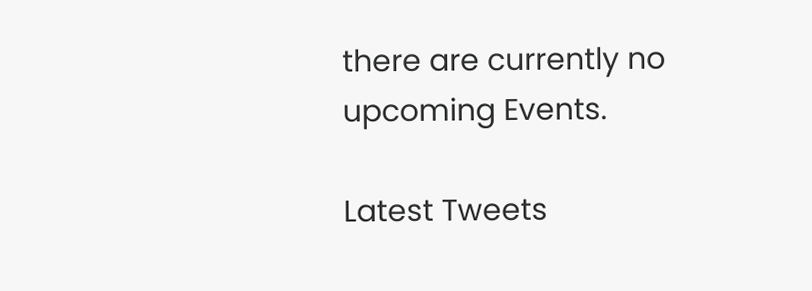there are currently no upcoming Events.

Latest Tweets